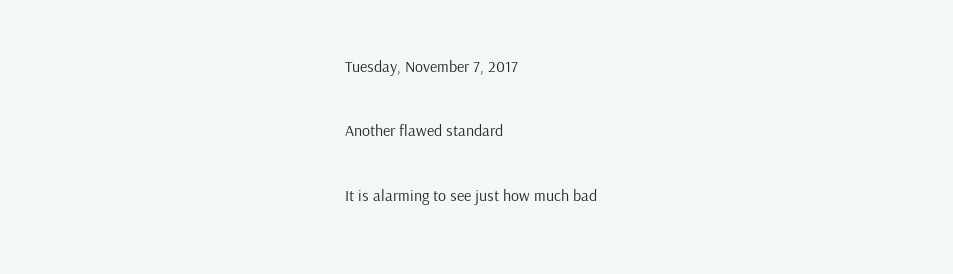Tuesday, November 7, 2017

Another flawed standard

It is alarming to see just how much bad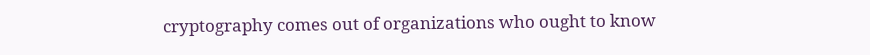cryptography comes out of organizations who ought to know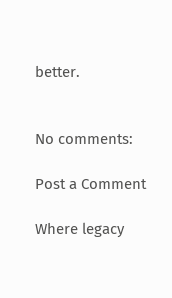better.


No comments:

Post a Comment

Where legacy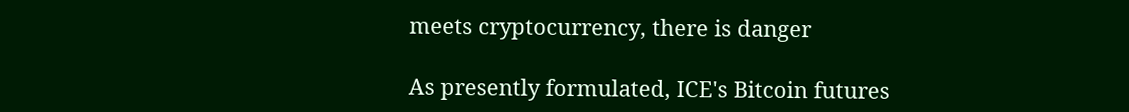meets cryptocurrency, there is danger

As presently formulated, ICE's Bitcoin futures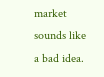market sounds like a bad idea.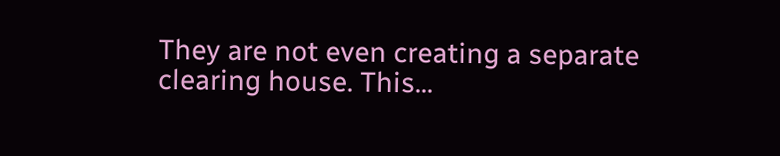They are not even creating a separate clearing house. This...